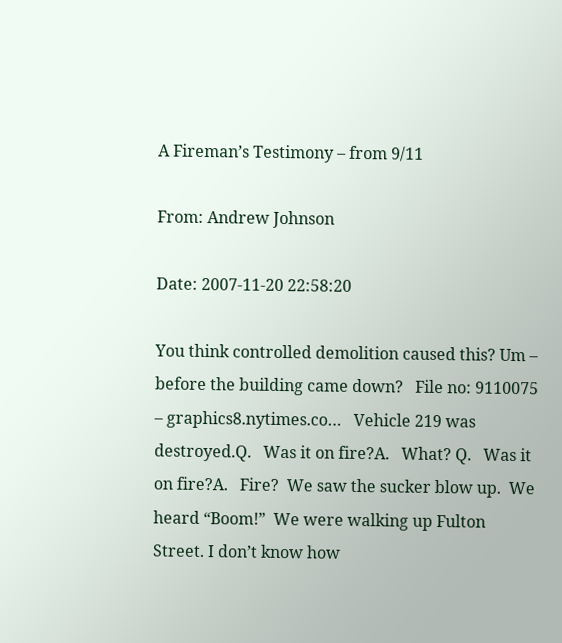A Fireman’s Testimony – from 9/11

From: Andrew Johnson

Date: 2007-11-20 22:58:20

You think controlled demolition caused this? Um – before the building came down?   File no: 9110075 – graphics8.nytimes.co…   Vehicle 219 was destroyed.Q.   Was it on fire?A.   What? Q.   Was it on fire?A.   Fire?  We saw the sucker blow up.  We heard “Boom!”  We were walking up Fulton Street. I don’t know how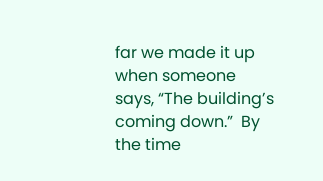far we made it up when someone says, “The building’s coming down.”  By the time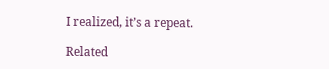I realized, it’s a repeat.

Related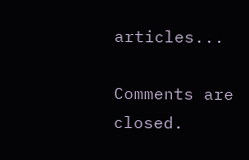articles...

Comments are closed.